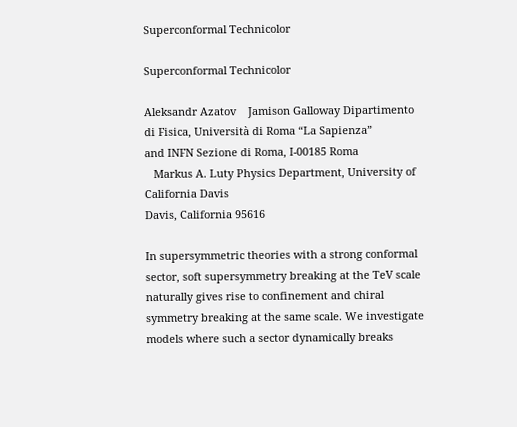Superconformal Technicolor

Superconformal Technicolor

Aleksandr Azatov    Jamison Galloway Dipartimento di Fisica, Università di Roma “La Sapienza”
and INFN Sezione di Roma, I-00185 Roma
   Markus A. Luty Physics Department, University of California Davis
Davis, California 95616

In supersymmetric theories with a strong conformal sector, soft supersymmetry breaking at the TeV scale naturally gives rise to confinement and chiral symmetry breaking at the same scale. We investigate models where such a sector dynamically breaks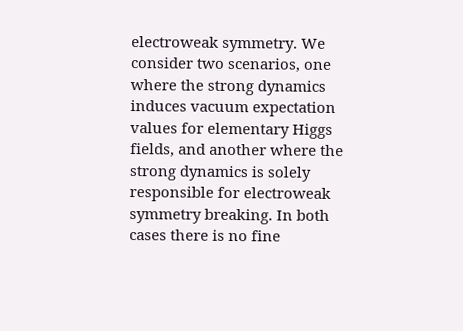electroweak symmetry. We consider two scenarios, one where the strong dynamics induces vacuum expectation values for elementary Higgs fields, and another where the strong dynamics is solely responsible for electroweak symmetry breaking. In both cases there is no fine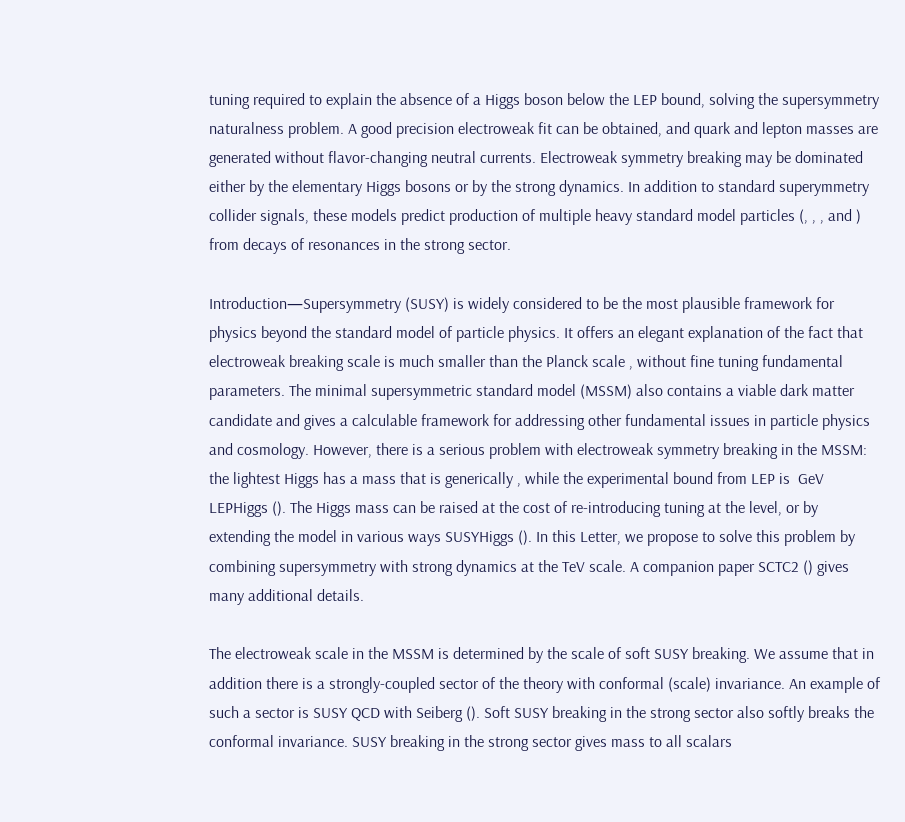tuning required to explain the absence of a Higgs boson below the LEP bound, solving the supersymmetry naturalness problem. A good precision electroweak fit can be obtained, and quark and lepton masses are generated without flavor-changing neutral currents. Electroweak symmetry breaking may be dominated either by the elementary Higgs bosons or by the strong dynamics. In addition to standard superymmetry collider signals, these models predict production of multiple heavy standard model particles (, , , and ) from decays of resonances in the strong sector.

Introduction—Supersymmetry (SUSY) is widely considered to be the most plausible framework for physics beyond the standard model of particle physics. It offers an elegant explanation of the fact that electroweak breaking scale is much smaller than the Planck scale , without fine tuning fundamental parameters. The minimal supersymmetric standard model (MSSM) also contains a viable dark matter candidate and gives a calculable framework for addressing other fundamental issues in particle physics and cosmology. However, there is a serious problem with electroweak symmetry breaking in the MSSM: the lightest Higgs has a mass that is generically , while the experimental bound from LEP is  GeV LEPHiggs (). The Higgs mass can be raised at the cost of re-introducing tuning at the level, or by extending the model in various ways SUSYHiggs (). In this Letter, we propose to solve this problem by combining supersymmetry with strong dynamics at the TeV scale. A companion paper SCTC2 () gives many additional details.

The electroweak scale in the MSSM is determined by the scale of soft SUSY breaking. We assume that in addition there is a strongly-coupled sector of the theory with conformal (scale) invariance. An example of such a sector is SUSY QCD with Seiberg (). Soft SUSY breaking in the strong sector also softly breaks the conformal invariance. SUSY breaking in the strong sector gives mass to all scalars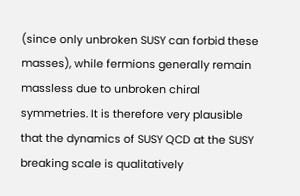(since only unbroken SUSY can forbid these masses), while fermions generally remain massless due to unbroken chiral symmetries. It is therefore very plausible that the dynamics of SUSY QCD at the SUSY breaking scale is qualitatively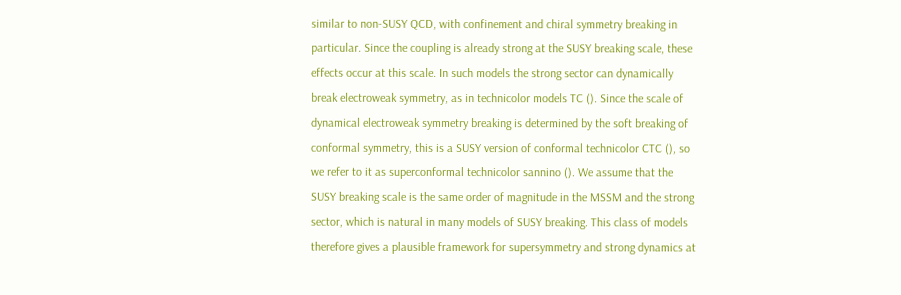similar to non-SUSY QCD, with confinement and chiral symmetry breaking in particular. Since the coupling is already strong at the SUSY breaking scale, these effects occur at this scale. In such models the strong sector can dynamically break electroweak symmetry, as in technicolor models TC (). Since the scale of dynamical electroweak symmetry breaking is determined by the soft breaking of conformal symmetry, this is a SUSY version of conformal technicolor CTC (), so we refer to it as superconformal technicolor sannino (). We assume that the SUSY breaking scale is the same order of magnitude in the MSSM and the strong sector, which is natural in many models of SUSY breaking. This class of models therefore gives a plausible framework for supersymmetry and strong dynamics at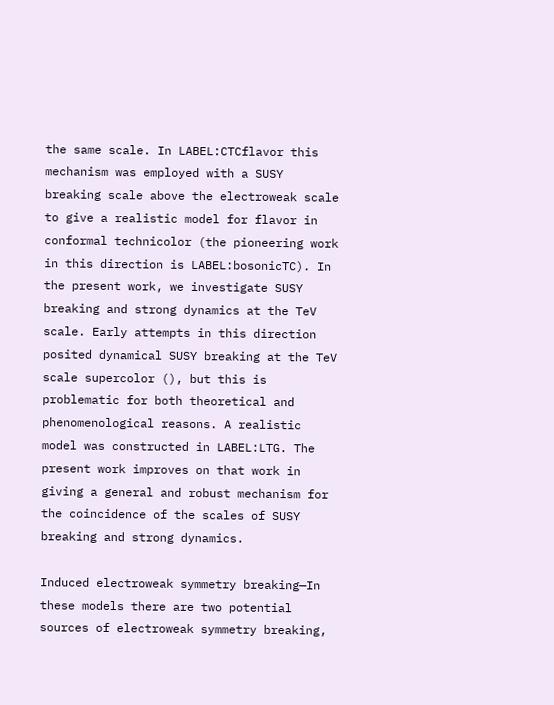the same scale. In LABEL:CTCflavor this mechanism was employed with a SUSY breaking scale above the electroweak scale to give a realistic model for flavor in conformal technicolor (the pioneering work in this direction is LABEL:bosonicTC). In the present work, we investigate SUSY breaking and strong dynamics at the TeV scale. Early attempts in this direction posited dynamical SUSY breaking at the TeV scale supercolor (), but this is problematic for both theoretical and phenomenological reasons. A realistic model was constructed in LABEL:LTG. The present work improves on that work in giving a general and robust mechanism for the coincidence of the scales of SUSY breaking and strong dynamics.

Induced electroweak symmetry breaking—In these models there are two potential sources of electroweak symmetry breaking,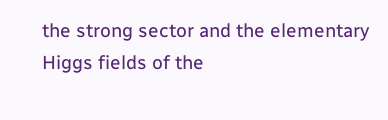the strong sector and the elementary Higgs fields of the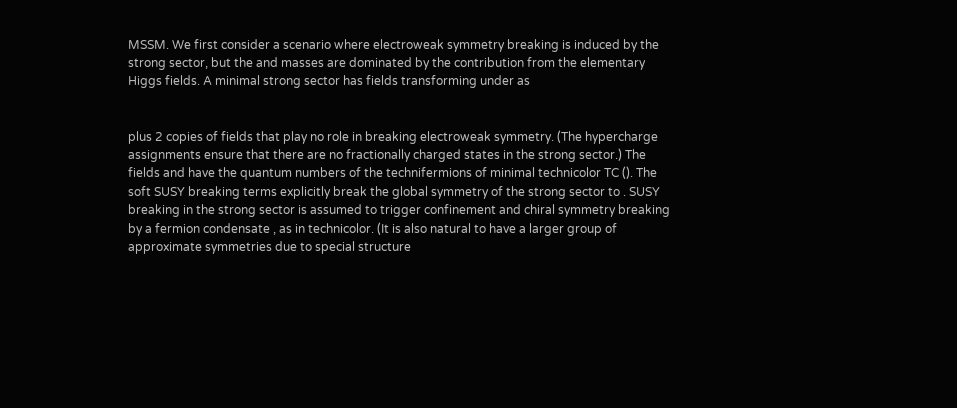MSSM. We first consider a scenario where electroweak symmetry breaking is induced by the strong sector, but the and masses are dominated by the contribution from the elementary Higgs fields. A minimal strong sector has fields transforming under as


plus 2 copies of fields that play no role in breaking electroweak symmetry. (The hypercharge assignments ensure that there are no fractionally charged states in the strong sector.) The fields and have the quantum numbers of the technifermions of minimal technicolor TC (). The soft SUSY breaking terms explicitly break the global symmetry of the strong sector to . SUSY breaking in the strong sector is assumed to trigger confinement and chiral symmetry breaking by a fermion condensate , as in technicolor. (It is also natural to have a larger group of approximate symmetries due to special structure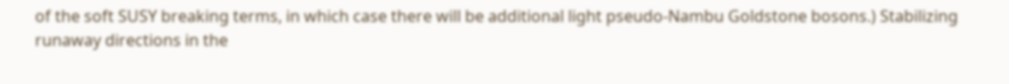of the soft SUSY breaking terms, in which case there will be additional light pseudo-Nambu Goldstone bosons.) Stabilizing runaway directions in the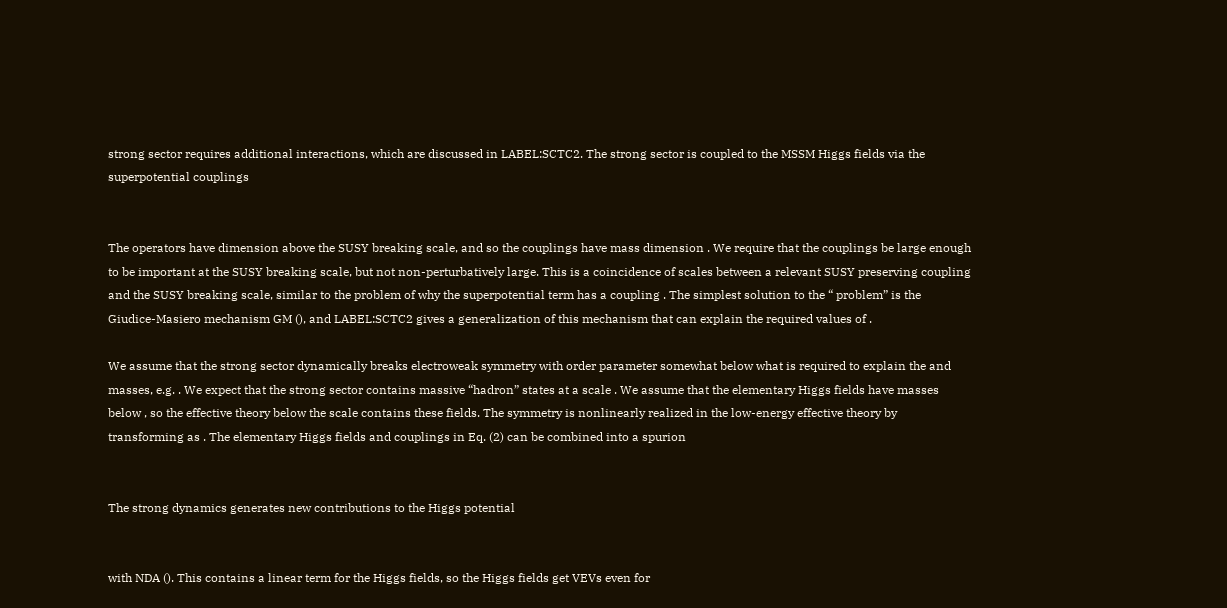strong sector requires additional interactions, which are discussed in LABEL:SCTC2. The strong sector is coupled to the MSSM Higgs fields via the superpotential couplings


The operators have dimension above the SUSY breaking scale, and so the couplings have mass dimension . We require that the couplings be large enough to be important at the SUSY breaking scale, but not non-perturbatively large. This is a coincidence of scales between a relevant SUSY preserving coupling and the SUSY breaking scale, similar to the problem of why the superpotential term has a coupling . The simplest solution to the “ problem” is the Giudice-Masiero mechanism GM (), and LABEL:SCTC2 gives a generalization of this mechanism that can explain the required values of .

We assume that the strong sector dynamically breaks electroweak symmetry with order parameter somewhat below what is required to explain the and masses, e.g. . We expect that the strong sector contains massive “hadron” states at a scale . We assume that the elementary Higgs fields have masses below , so the effective theory below the scale contains these fields. The symmetry is nonlinearly realized in the low-energy effective theory by transforming as . The elementary Higgs fields and couplings in Eq. (2) can be combined into a spurion


The strong dynamics generates new contributions to the Higgs potential


with NDA (). This contains a linear term for the Higgs fields, so the Higgs fields get VEVs even for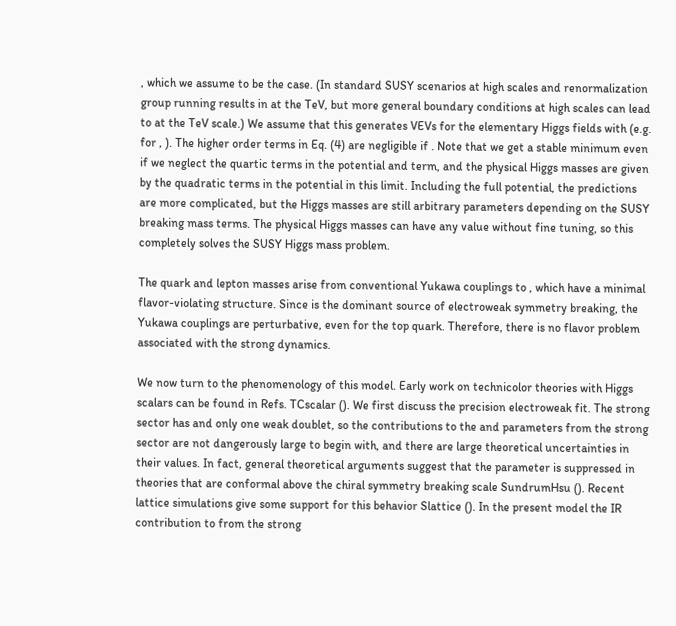, which we assume to be the case. (In standard SUSY scenarios at high scales and renormalization group running results in at the TeV, but more general boundary conditions at high scales can lead to at the TeV scale.) We assume that this generates VEVs for the elementary Higgs fields with (e.g. for , ). The higher order terms in Eq. (4) are negligible if . Note that we get a stable minimum even if we neglect the quartic terms in the potential and term, and the physical Higgs masses are given by the quadratic terms in the potential in this limit. Including the full potential, the predictions are more complicated, but the Higgs masses are still arbitrary parameters depending on the SUSY breaking mass terms. The physical Higgs masses can have any value without fine tuning, so this completely solves the SUSY Higgs mass problem.

The quark and lepton masses arise from conventional Yukawa couplings to , which have a minimal flavor-violating structure. Since is the dominant source of electroweak symmetry breaking, the Yukawa couplings are perturbative, even for the top quark. Therefore, there is no flavor problem associated with the strong dynamics.

We now turn to the phenomenology of this model. Early work on technicolor theories with Higgs scalars can be found in Refs. TCscalar (). We first discuss the precision electroweak fit. The strong sector has and only one weak doublet, so the contributions to the and parameters from the strong sector are not dangerously large to begin with, and there are large theoretical uncertainties in their values. In fact, general theoretical arguments suggest that the parameter is suppressed in theories that are conformal above the chiral symmetry breaking scale SundrumHsu (). Recent lattice simulations give some support for this behavior Slattice (). In the present model the IR contribution to from the strong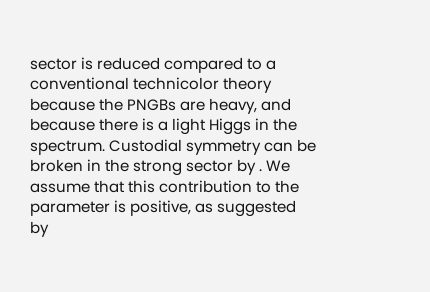sector is reduced compared to a conventional technicolor theory because the PNGBs are heavy, and because there is a light Higgs in the spectrum. Custodial symmetry can be broken in the strong sector by . We assume that this contribution to the parameter is positive, as suggested by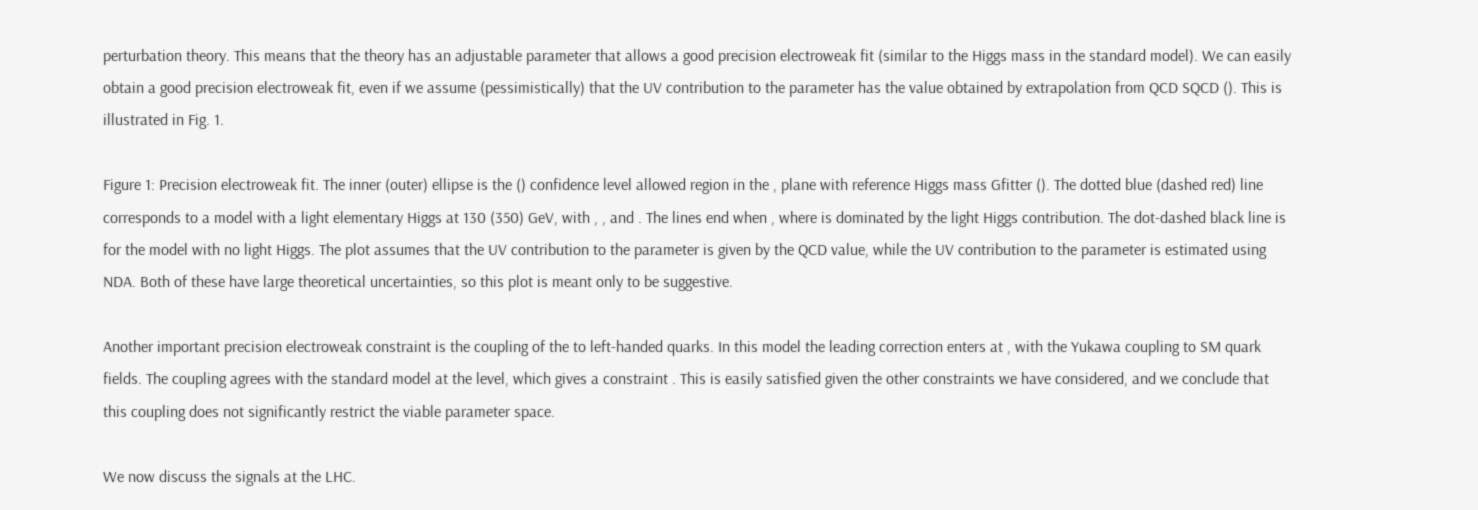perturbation theory. This means that the theory has an adjustable parameter that allows a good precision electroweak fit (similar to the Higgs mass in the standard model). We can easily obtain a good precision electroweak fit, even if we assume (pessimistically) that the UV contribution to the parameter has the value obtained by extrapolation from QCD SQCD (). This is illustrated in Fig. 1.

Figure 1: Precision electroweak fit. The inner (outer) ellipse is the () confidence level allowed region in the , plane with reference Higgs mass Gfitter (). The dotted blue (dashed red) line corresponds to a model with a light elementary Higgs at 130 (350) GeV, with , , and . The lines end when , where is dominated by the light Higgs contribution. The dot-dashed black line is for the model with no light Higgs. The plot assumes that the UV contribution to the parameter is given by the QCD value, while the UV contribution to the parameter is estimated using NDA. Both of these have large theoretical uncertainties, so this plot is meant only to be suggestive.

Another important precision electroweak constraint is the coupling of the to left-handed quarks. In this model the leading correction enters at , with the Yukawa coupling to SM quark fields. The coupling agrees with the standard model at the level, which gives a constraint . This is easily satisfied given the other constraints we have considered, and we conclude that this coupling does not significantly restrict the viable parameter space.

We now discuss the signals at the LHC.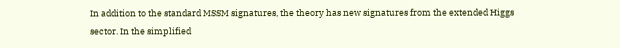In addition to the standard MSSM signatures, the theory has new signatures from the extended Higgs sector. In the simplified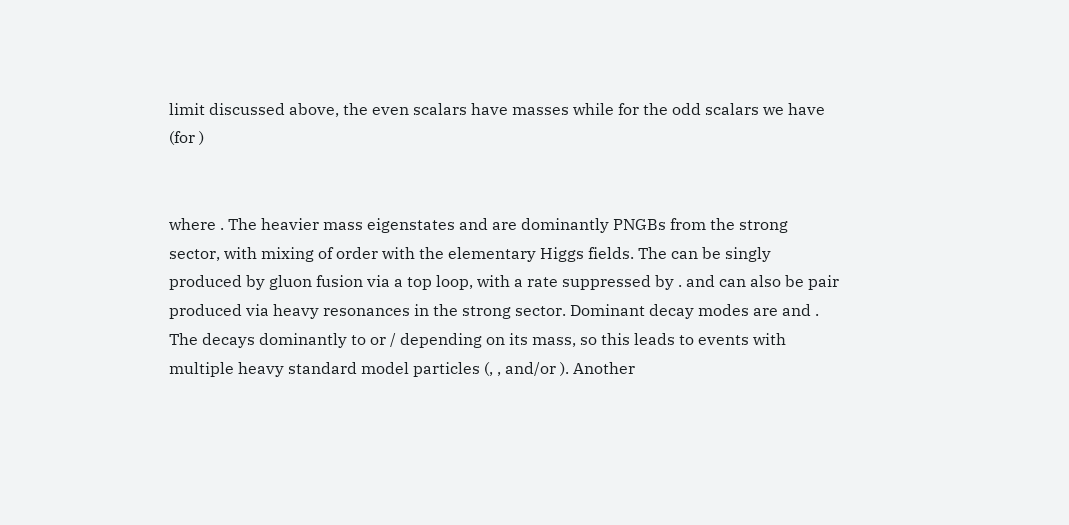limit discussed above, the even scalars have masses while for the odd scalars we have (for )


where . The heavier mass eigenstates and are dominantly PNGBs from the strong sector, with mixing of order with the elementary Higgs fields. The can be singly produced by gluon fusion via a top loop, with a rate suppressed by . and can also be pair produced via heavy resonances in the strong sector. Dominant decay modes are and . The decays dominantly to or / depending on its mass, so this leads to events with multiple heavy standard model particles (, , and/or ). Another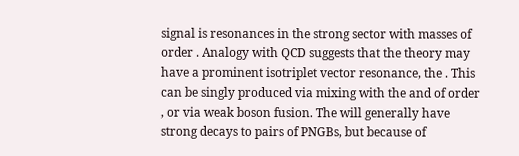signal is resonances in the strong sector with masses of order . Analogy with QCD suggests that the theory may have a prominent isotriplet vector resonance, the . This can be singly produced via mixing with the and of order , or via weak boson fusion. The will generally have strong decays to pairs of PNGBs, but because of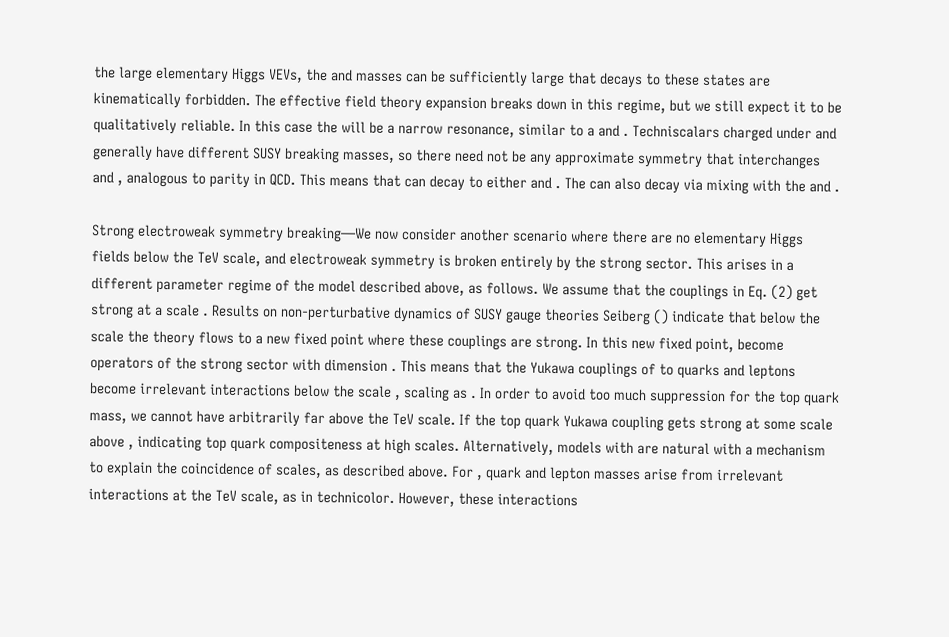the large elementary Higgs VEVs, the and masses can be sufficiently large that decays to these states are kinematically forbidden. The effective field theory expansion breaks down in this regime, but we still expect it to be qualitatively reliable. In this case the will be a narrow resonance, similar to a and . Techniscalars charged under and generally have different SUSY breaking masses, so there need not be any approximate symmetry that interchanges and , analogous to parity in QCD. This means that can decay to either and . The can also decay via mixing with the and .

Strong electroweak symmetry breaking—We now consider another scenario where there are no elementary Higgs fields below the TeV scale, and electroweak symmetry is broken entirely by the strong sector. This arises in a different parameter regime of the model described above, as follows. We assume that the couplings in Eq. (2) get strong at a scale . Results on non-perturbative dynamics of SUSY gauge theories Seiberg () indicate that below the scale the theory flows to a new fixed point where these couplings are strong. In this new fixed point, become operators of the strong sector with dimension . This means that the Yukawa couplings of to quarks and leptons become irrelevant interactions below the scale , scaling as . In order to avoid too much suppression for the top quark mass, we cannot have arbitrarily far above the TeV scale. If the top quark Yukawa coupling gets strong at some scale above , indicating top quark compositeness at high scales. Alternatively, models with are natural with a mechanism to explain the coincidence of scales, as described above. For , quark and lepton masses arise from irrelevant interactions at the TeV scale, as in technicolor. However, these interactions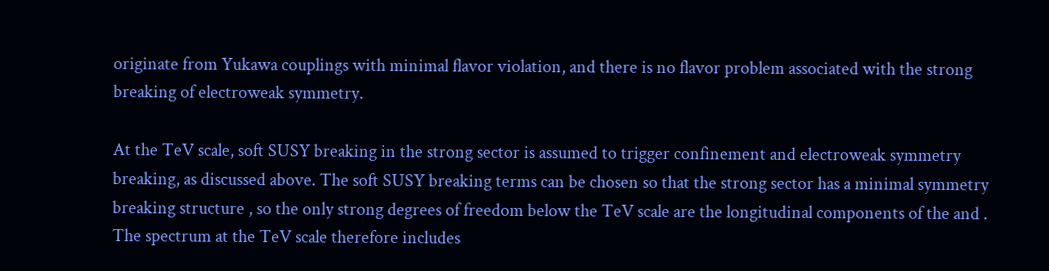originate from Yukawa couplings with minimal flavor violation, and there is no flavor problem associated with the strong breaking of electroweak symmetry.

At the TeV scale, soft SUSY breaking in the strong sector is assumed to trigger confinement and electroweak symmetry breaking, as discussed above. The soft SUSY breaking terms can be chosen so that the strong sector has a minimal symmetry breaking structure , so the only strong degrees of freedom below the TeV scale are the longitudinal components of the and . The spectrum at the TeV scale therefore includes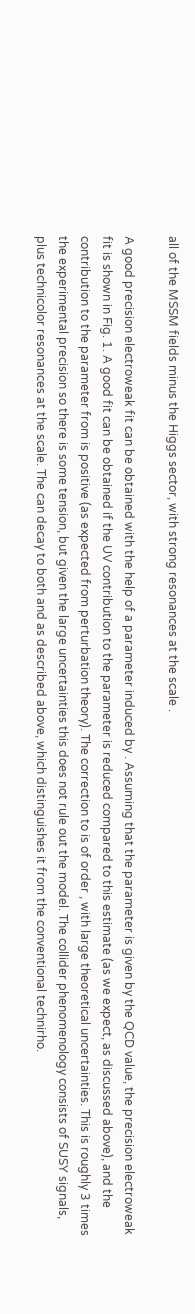all of the MSSM fields minus the Higgs sector, with strong resonances at the scale .

A good precision electroweak fit can be obtained with the help of a parameter induced by . Assuming that the parameter is given by the QCD value, the precision electroweak fit is shown in Fig. 1. A good fit can be obtained if the UV contribution to the parameter is reduced compared to this estimate (as we expect, as discussed above), and the contribution to the parameter from is positive (as expected from perturbation theory). The correction to is of order , with large theoretical uncertainties. This is roughly 3 times the experimental precision so there is some tension, but given the large uncertainties this does not rule out the model. The collider phenomenology consists of SUSY signals, plus technicolor resonances at the scale. The can decay to both and as described above, which distinguishes it from the conventional technirho.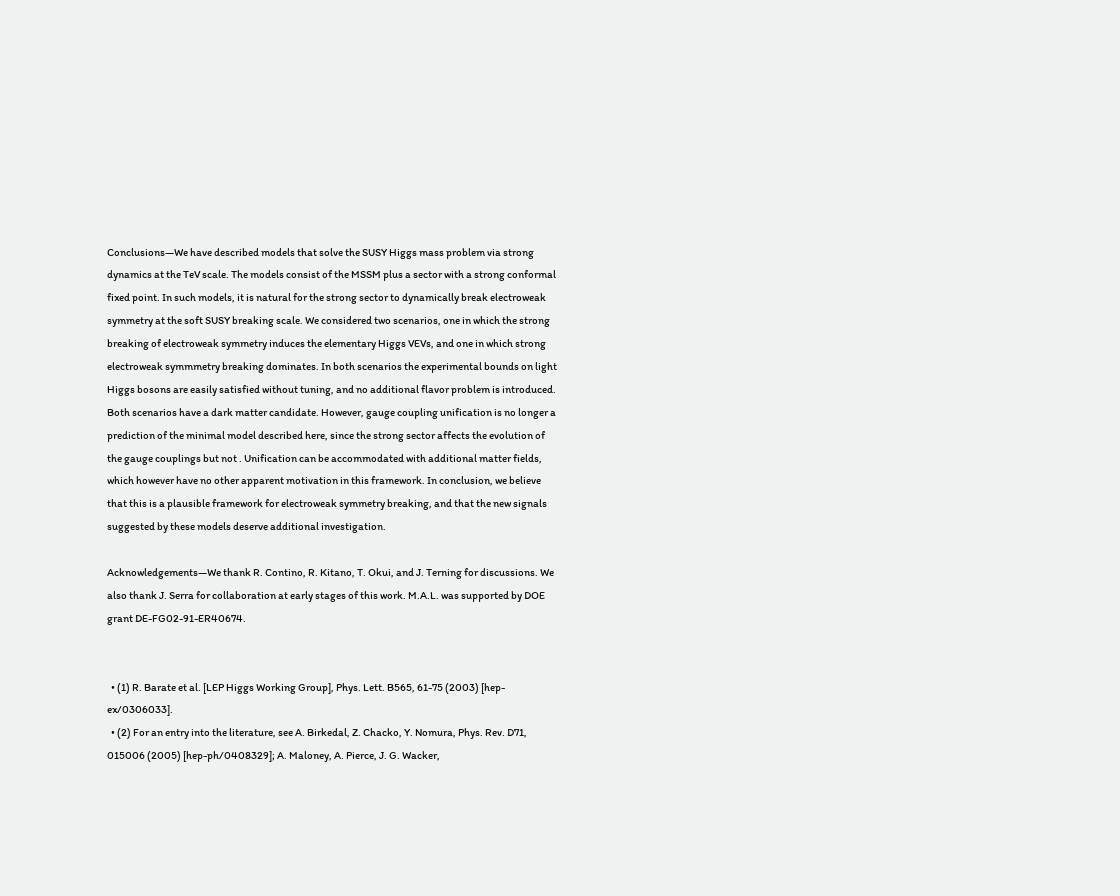Conclusions—We have described models that solve the SUSY Higgs mass problem via strong dynamics at the TeV scale. The models consist of the MSSM plus a sector with a strong conformal fixed point. In such models, it is natural for the strong sector to dynamically break electroweak symmetry at the soft SUSY breaking scale. We considered two scenarios, one in which the strong breaking of electroweak symmetry induces the elementary Higgs VEVs, and one in which strong electroweak symmmetry breaking dominates. In both scenarios the experimental bounds on light Higgs bosons are easily satisfied without tuning, and no additional flavor problem is introduced. Both scenarios have a dark matter candidate. However, gauge coupling unification is no longer a prediction of the minimal model described here, since the strong sector affects the evolution of the gauge couplings but not . Unification can be accommodated with additional matter fields, which however have no other apparent motivation in this framework. In conclusion, we believe that this is a plausible framework for electroweak symmetry breaking, and that the new signals suggested by these models deserve additional investigation.

Acknowledgements—We thank R. Contino, R. Kitano, T. Okui, and J. Terning for discussions. We also thank J. Serra for collaboration at early stages of this work. M.A.L. was supported by DOE grant DE-FG02-91-ER40674.


  • (1) R. Barate et al. [LEP Higgs Working Group], Phys. Lett. B565, 61-75 (2003) [hep-ex/0306033].
  • (2) For an entry into the literature, see A. Birkedal, Z. Chacko, Y. Nomura, Phys. Rev. D71, 015006 (2005) [hep-ph/0408329]; A. Maloney, A. Pierce, J. G. Wacker,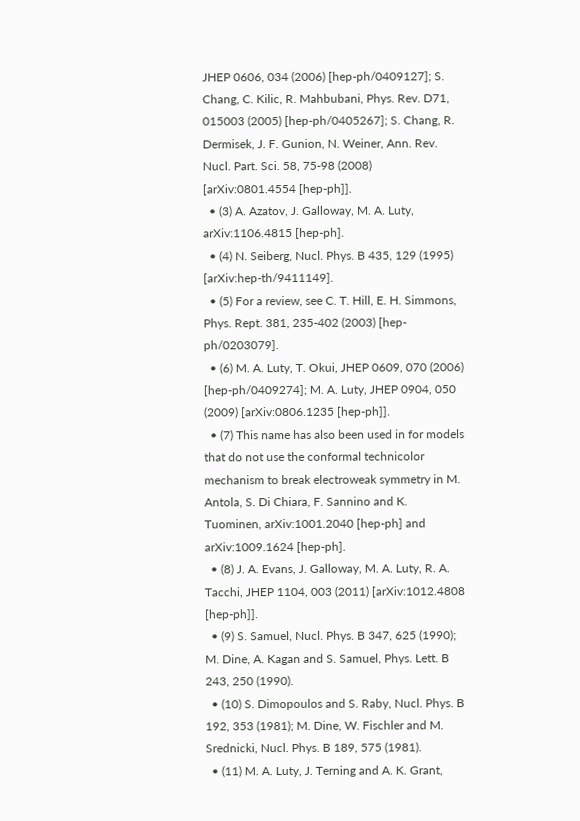JHEP 0606, 034 (2006) [hep-ph/0409127]; S. Chang, C. Kilic, R. Mahbubani, Phys. Rev. D71, 015003 (2005) [hep-ph/0405267]; S. Chang, R. Dermisek, J. F. Gunion, N. Weiner, Ann. Rev. Nucl. Part. Sci. 58, 75-98 (2008) [arXiv:0801.4554 [hep-ph]].
  • (3) A. Azatov, J. Galloway, M. A. Luty, arXiv:1106.4815 [hep-ph].
  • (4) N. Seiberg, Nucl. Phys. B 435, 129 (1995) [arXiv:hep-th/9411149].
  • (5) For a review, see C. T. Hill, E. H. Simmons, Phys. Rept. 381, 235-402 (2003) [hep-ph/0203079].
  • (6) M. A. Luty, T. Okui, JHEP 0609, 070 (2006) [hep-ph/0409274]; M. A. Luty, JHEP 0904, 050 (2009) [arXiv:0806.1235 [hep-ph]].
  • (7) This name has also been used in for models that do not use the conformal technicolor mechanism to break electroweak symmetry in M. Antola, S. Di Chiara, F. Sannino and K. Tuominen, arXiv:1001.2040 [hep-ph] and arXiv:1009.1624 [hep-ph].
  • (8) J. A. Evans, J. Galloway, M. A. Luty, R. A. Tacchi, JHEP 1104, 003 (2011) [arXiv:1012.4808 [hep-ph]].
  • (9) S. Samuel, Nucl. Phys. B 347, 625 (1990); M. Dine, A. Kagan and S. Samuel, Phys. Lett. B 243, 250 (1990).
  • (10) S. Dimopoulos and S. Raby, Nucl. Phys. B 192, 353 (1981); M. Dine, W. Fischler and M. Srednicki, Nucl. Phys. B 189, 575 (1981).
  • (11) M. A. Luty, J. Terning and A. K. Grant,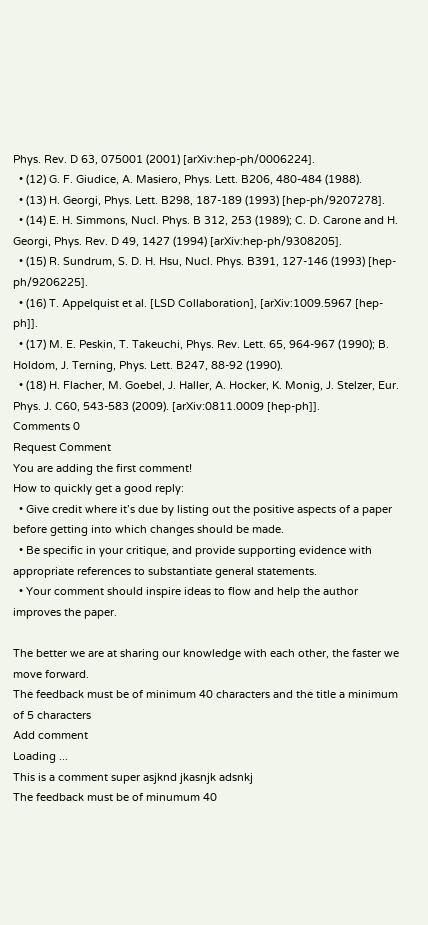Phys. Rev. D 63, 075001 (2001) [arXiv:hep-ph/0006224].
  • (12) G. F. Giudice, A. Masiero, Phys. Lett. B206, 480-484 (1988).
  • (13) H. Georgi, Phys. Lett. B298, 187-189 (1993) [hep-ph/9207278].
  • (14) E. H. Simmons, Nucl. Phys. B 312, 253 (1989); C. D. Carone and H. Georgi, Phys. Rev. D 49, 1427 (1994) [arXiv:hep-ph/9308205].
  • (15) R. Sundrum, S. D. H. Hsu, Nucl. Phys. B391, 127-146 (1993) [hep-ph/9206225].
  • (16) T. Appelquist et al. [LSD Collaboration], [arXiv:1009.5967 [hep-ph]].
  • (17) M. E. Peskin, T. Takeuchi, Phys. Rev. Lett. 65, 964-967 (1990); B. Holdom, J. Terning, Phys. Lett. B247, 88-92 (1990).
  • (18) H. Flacher, M. Goebel, J. Haller, A. Hocker, K. Monig, J. Stelzer, Eur. Phys. J. C60, 543-583 (2009). [arXiv:0811.0009 [hep-ph]].
Comments 0
Request Comment
You are adding the first comment!
How to quickly get a good reply:
  • Give credit where it’s due by listing out the positive aspects of a paper before getting into which changes should be made.
  • Be specific in your critique, and provide supporting evidence with appropriate references to substantiate general statements.
  • Your comment should inspire ideas to flow and help the author improves the paper.

The better we are at sharing our knowledge with each other, the faster we move forward.
The feedback must be of minimum 40 characters and the title a minimum of 5 characters
Add comment
Loading ...
This is a comment super asjknd jkasnjk adsnkj
The feedback must be of minumum 40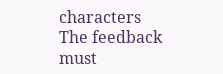characters
The feedback must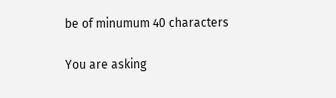be of minumum 40 characters

You are asking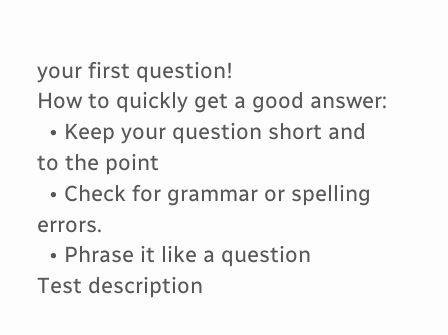your first question!
How to quickly get a good answer:
  • Keep your question short and to the point
  • Check for grammar or spelling errors.
  • Phrase it like a question
Test description